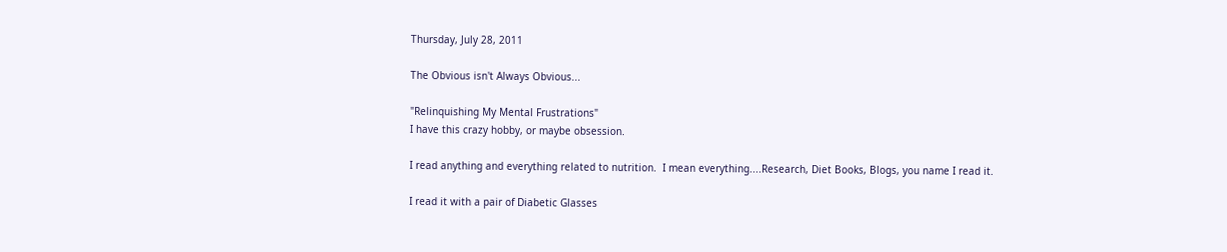Thursday, July 28, 2011

The Obvious isn't Always Obvious...

"Relinquishing My Mental Frustrations"
I have this crazy hobby, or maybe obsession.

I read anything and everything related to nutrition.  I mean everything....Research, Diet Books, Blogs, you name I read it.

I read it with a pair of Diabetic Glasses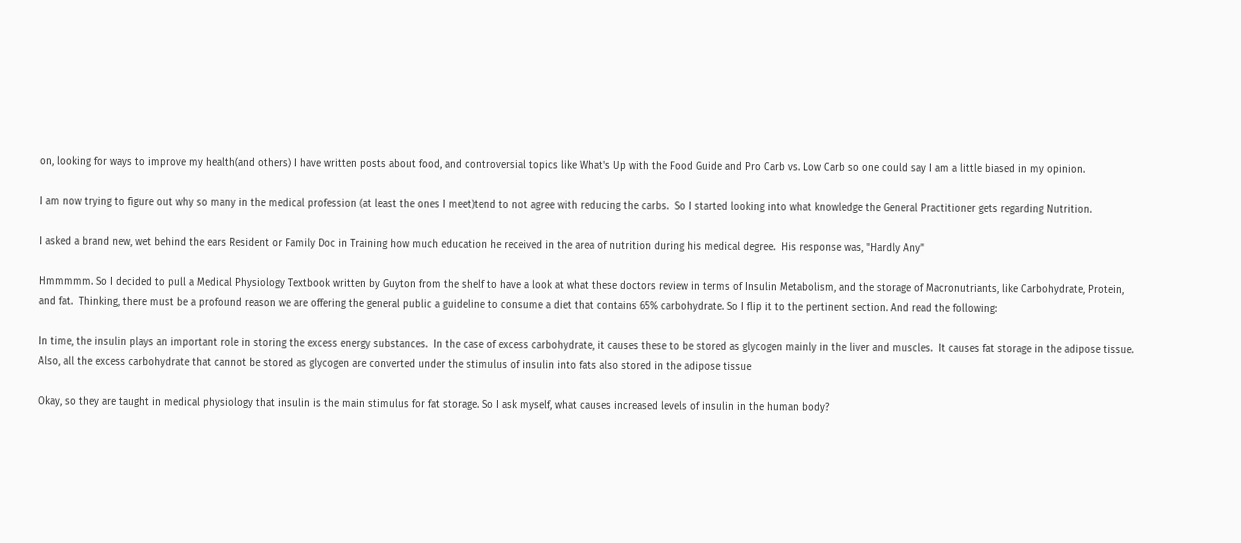on, looking for ways to improve my health(and others) I have written posts about food, and controversial topics like What's Up with the Food Guide and Pro Carb vs. Low Carb so one could say I am a little biased in my opinion.

I am now trying to figure out why so many in the medical profession (at least the ones I meet)tend to not agree with reducing the carbs.  So I started looking into what knowledge the General Practitioner gets regarding Nutrition.

I asked a brand new, wet behind the ears Resident or Family Doc in Training how much education he received in the area of nutrition during his medical degree.  His response was, "Hardly Any"

Hmmmmm. So I decided to pull a Medical Physiology Textbook written by Guyton from the shelf to have a look at what these doctors review in terms of Insulin Metabolism, and the storage of Macronutriants, like Carbohydrate, Protein, and fat.  Thinking, there must be a profound reason we are offering the general public a guideline to consume a diet that contains 65% carbohydrate. So I flip it to the pertinent section. And read the following:

In time, the insulin plays an important role in storing the excess energy substances.  In the case of excess carbohydrate, it causes these to be stored as glycogen mainly in the liver and muscles.  It causes fat storage in the adipose tissue.  Also, all the excess carbohydrate that cannot be stored as glycogen are converted under the stimulus of insulin into fats also stored in the adipose tissue

Okay, so they are taught in medical physiology that insulin is the main stimulus for fat storage. So I ask myself, what causes increased levels of insulin in the human body?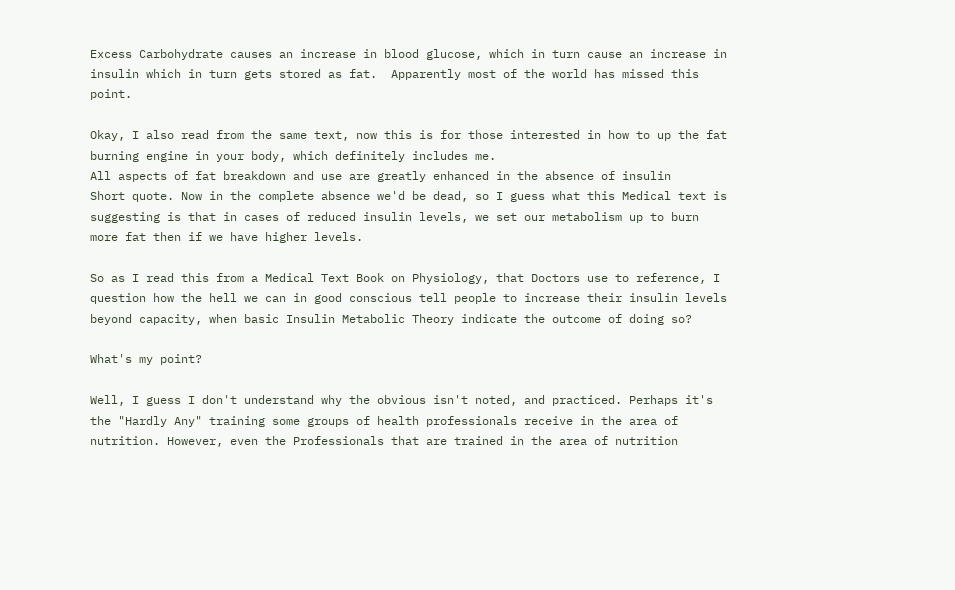Excess Carbohydrate causes an increase in blood glucose, which in turn cause an increase in insulin which in turn gets stored as fat.  Apparently most of the world has missed this point.

Okay, I also read from the same text, now this is for those interested in how to up the fat burning engine in your body, which definitely includes me.
All aspects of fat breakdown and use are greatly enhanced in the absence of insulin
Short quote. Now in the complete absence we'd be dead, so I guess what this Medical text is suggesting is that in cases of reduced insulin levels, we set our metabolism up to burn more fat then if we have higher levels.

So as I read this from a Medical Text Book on Physiology, that Doctors use to reference, I question how the hell we can in good conscious tell people to increase their insulin levels beyond capacity, when basic Insulin Metabolic Theory indicate the outcome of doing so?

What's my point?

Well, I guess I don't understand why the obvious isn't noted, and practiced. Perhaps it's the "Hardly Any" training some groups of health professionals receive in the area of nutrition. However, even the Professionals that are trained in the area of nutrition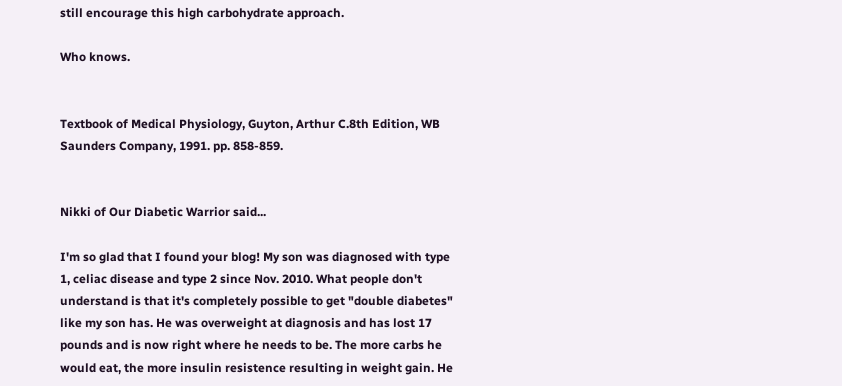still encourage this high carbohydrate approach.

Who knows.


Textbook of Medical Physiology, Guyton, Arthur C.8th Edition, WB Saunders Company, 1991. pp. 858-859.


Nikki of Our Diabetic Warrior said...

I'm so glad that I found your blog! My son was diagnosed with type 1, celiac disease and type 2 since Nov. 2010. What people don't understand is that it's completely possible to get "double diabetes" like my son has. He was overweight at diagnosis and has lost 17 pounds and is now right where he needs to be. The more carbs he would eat, the more insulin resistence resulting in weight gain. He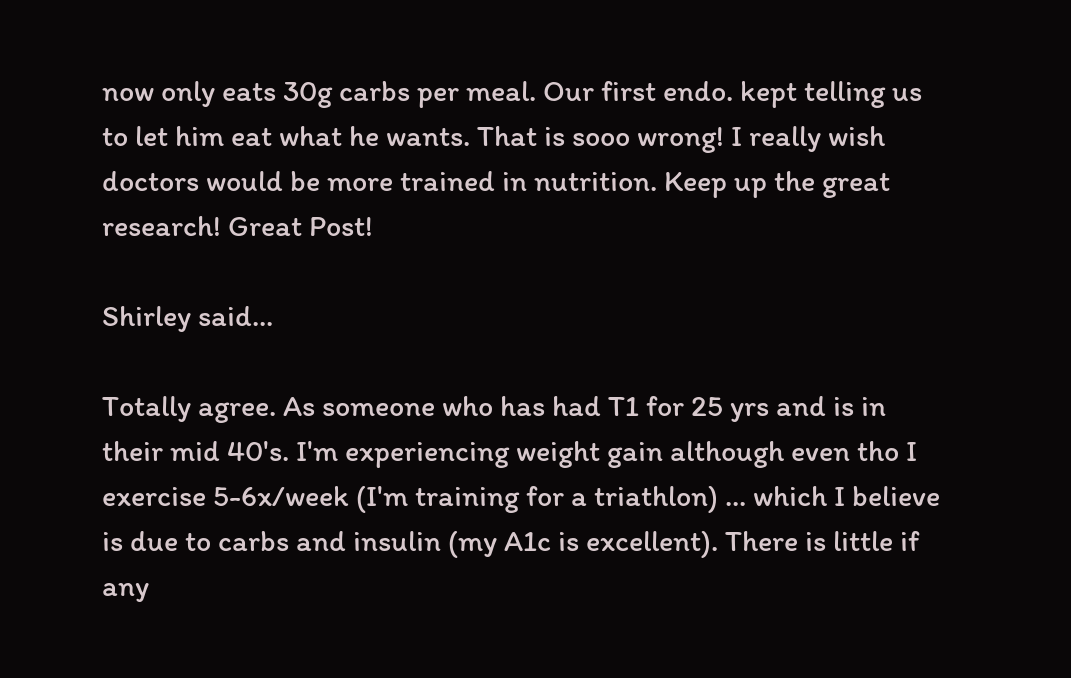now only eats 30g carbs per meal. Our first endo. kept telling us to let him eat what he wants. That is sooo wrong! I really wish doctors would be more trained in nutrition. Keep up the great research! Great Post!

Shirley said...

Totally agree. As someone who has had T1 for 25 yrs and is in their mid 40's. I'm experiencing weight gain although even tho I exercise 5-6x/week (I'm training for a triathlon) ... which I believe is due to carbs and insulin (my A1c is excellent). There is little if any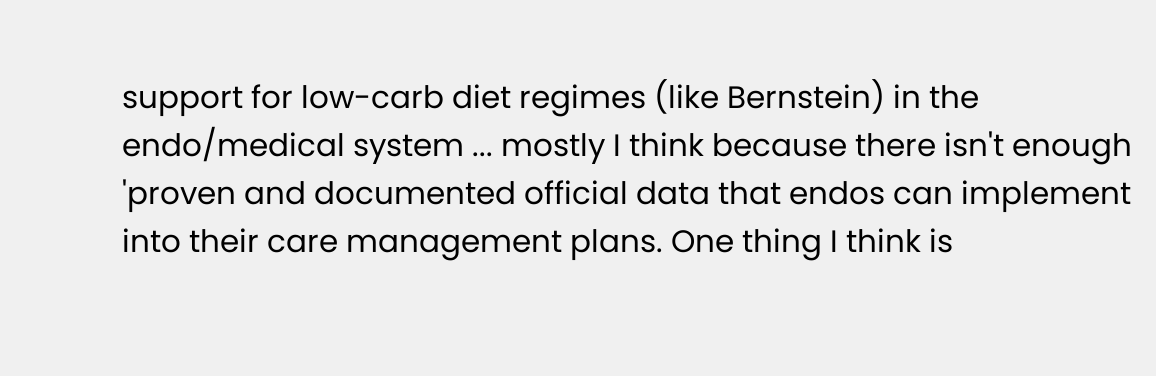support for low-carb diet regimes (like Bernstein) in the endo/medical system ... mostly I think because there isn't enough 'proven and documented official data that endos can implement into their care management plans. One thing I think is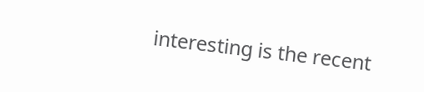interesting is the recent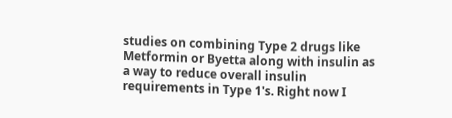studies on combining Type 2 drugs like Metformin or Byetta along with insulin as a way to reduce overall insulin requirements in Type 1's. Right now I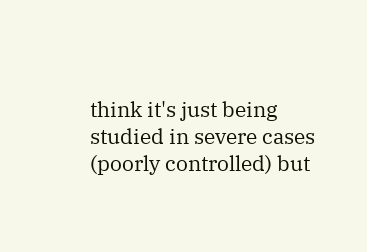think it's just being studied in severe cases (poorly controlled) but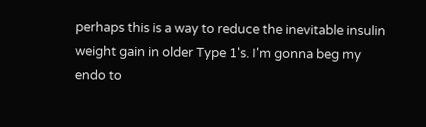perhaps this is a way to reduce the inevitable insulin weight gain in older Type 1's. I'm gonna beg my endo to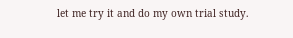let me try it and do my own trial study.